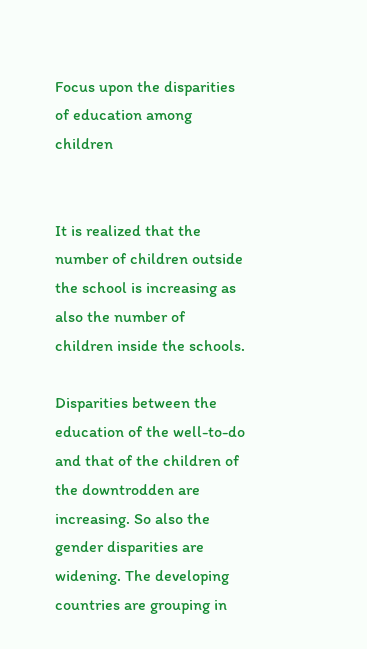Focus upon the disparities of education among children


It is realized that the number of children outside the school is increasing as also the number of children inside the schools.

Disparities between the education of the well-to-do and that of the children of the downtrodden are increasing. So also the gender disparities are widening. The developing countries are grouping in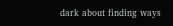dark about finding ways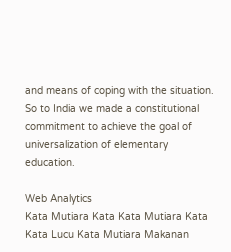and means of coping with the situation. So to India we made a constitutional commitment to achieve the goal of universalization of elementary education.

Web Analytics
Kata Mutiara Kata Kata Mutiara Kata Kata Lucu Kata Mutiara Makanan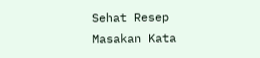Sehat Resep Masakan Kata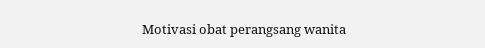Motivasi obat perangsang wanita